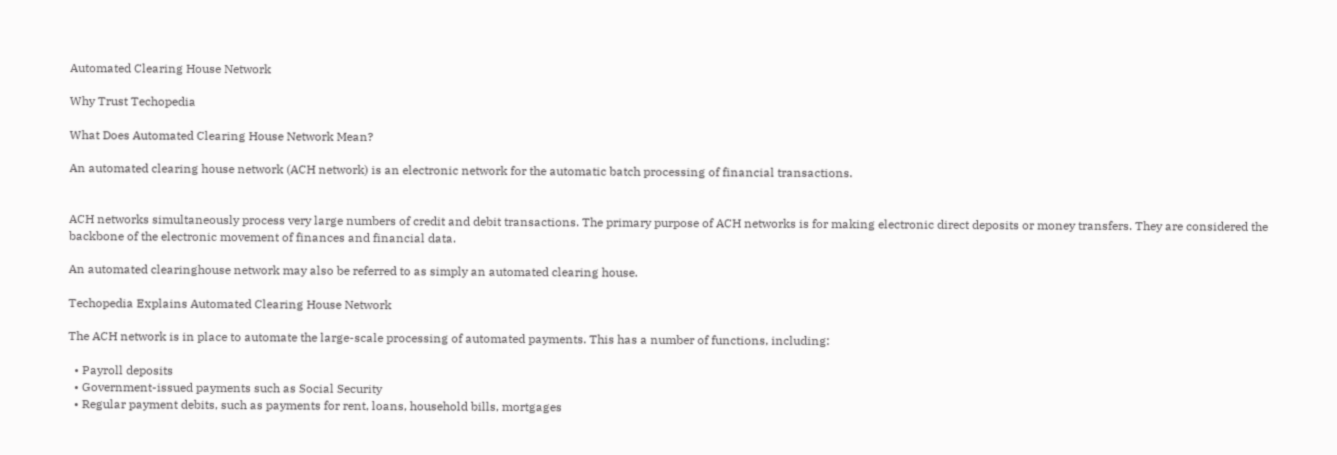Automated Clearing House Network

Why Trust Techopedia

What Does Automated Clearing House Network Mean?

An automated clearing house network (ACH network) is an electronic network for the automatic batch processing of financial transactions.


ACH networks simultaneously process very large numbers of credit and debit transactions. The primary purpose of ACH networks is for making electronic direct deposits or money transfers. They are considered the backbone of the electronic movement of finances and financial data.

An automated clearinghouse network may also be referred to as simply an automated clearing house.

Techopedia Explains Automated Clearing House Network

The ACH network is in place to automate the large-scale processing of automated payments. This has a number of functions, including:

  • Payroll deposits
  • Government-issued payments such as Social Security
  • Regular payment debits, such as payments for rent, loans, household bills, mortgages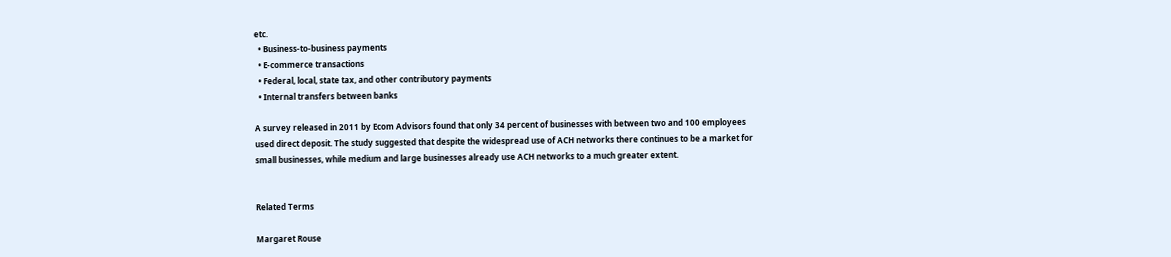etc.
  • Business-to-business payments
  • E-commerce transactions
  • Federal, local, state tax, and other contributory payments
  • Internal transfers between banks

A survey released in 2011 by Ecom Advisors found that only 34 percent of businesses with between two and 100 employees used direct deposit. The study suggested that despite the widespread use of ACH networks there continues to be a market for small businesses, while medium and large businesses already use ACH networks to a much greater extent.


Related Terms

Margaret Rouse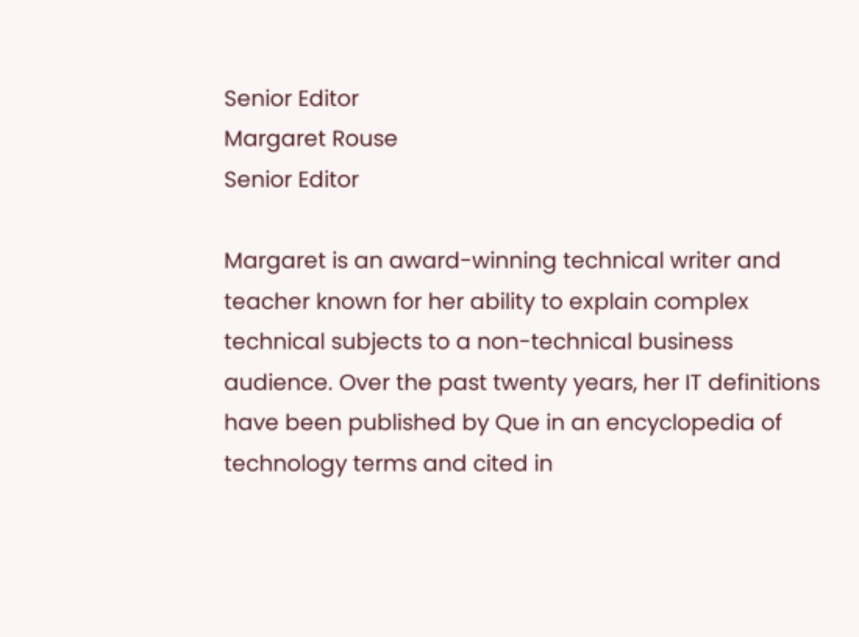Senior Editor
Margaret Rouse
Senior Editor

Margaret is an award-winning technical writer and teacher known for her ability to explain complex technical subjects to a non-technical business audience. Over the past twenty years, her IT definitions have been published by Que in an encyclopedia of technology terms and cited in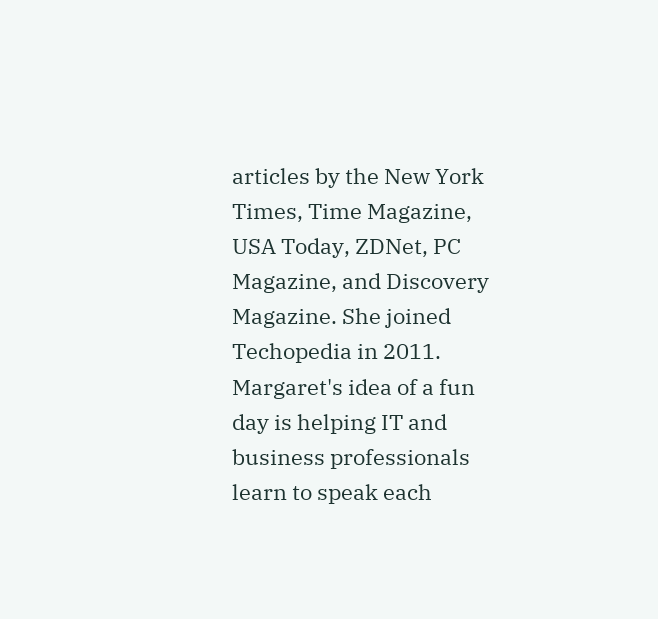articles by the New York Times, Time Magazine, USA Today, ZDNet, PC Magazine, and Discovery Magazine. She joined Techopedia in 2011. Margaret's idea of a fun day is helping IT and business professionals learn to speak each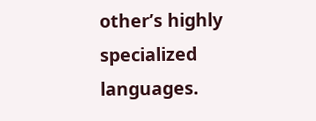other’s highly specialized languages.